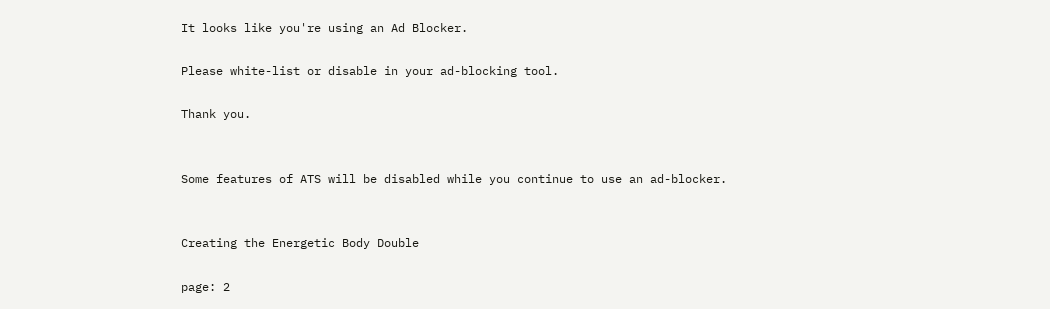It looks like you're using an Ad Blocker.

Please white-list or disable in your ad-blocking tool.

Thank you.


Some features of ATS will be disabled while you continue to use an ad-blocker.


Creating the Energetic Body Double

page: 2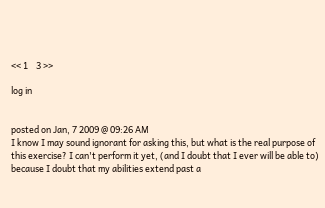<< 1    3 >>

log in


posted on Jan, 7 2009 @ 09:26 AM
I know I may sound ignorant for asking this, but what is the real purpose of this exercise? I can't perform it yet, (and I doubt that I ever will be able to) because I doubt that my abilities extend past a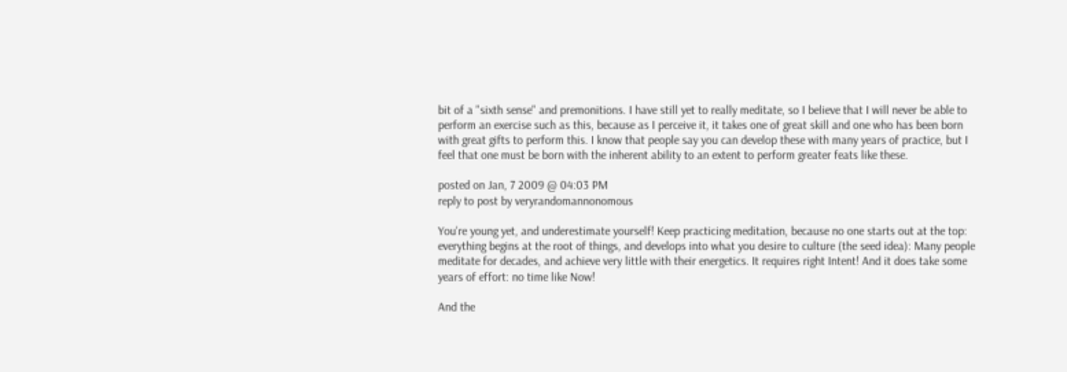bit of a "sixth sense" and premonitions. I have still yet to really meditate, so I believe that I will never be able to perform an exercise such as this, because as I perceive it, it takes one of great skill and one who has been born with great gifts to perform this. I know that people say you can develop these with many years of practice, but I feel that one must be born with the inherent ability to an extent to perform greater feats like these.

posted on Jan, 7 2009 @ 04:03 PM
reply to post by veryrandomannonomous

You're young yet, and underestimate yourself! Keep practicing meditation, because no one starts out at the top: everything begins at the root of things, and develops into what you desire to culture (the seed idea): Many people meditate for decades, and achieve very little with their energetics. It requires right Intent! And it does take some years of effort: no time like Now!

And the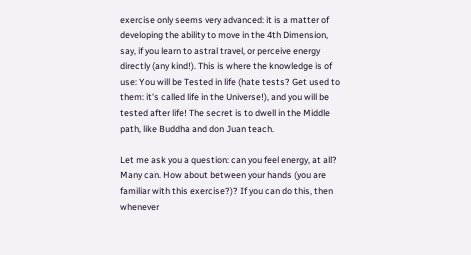exercise only seems very advanced: it is a matter of developing the ability to move in the 4th Dimension, say, if you learn to astral travel, or perceive energy directly (any kind!). This is where the knowledge is of use: You will be Tested in life (hate tests? Get used to them: it's called life in the Universe!), and you will be tested after life! The secret is to dwell in the Middle path, like Buddha and don Juan teach.

Let me ask you a question: can you feel energy, at all? Many can. How about between your hands (you are familiar with this exercise?)? If you can do this, then whenever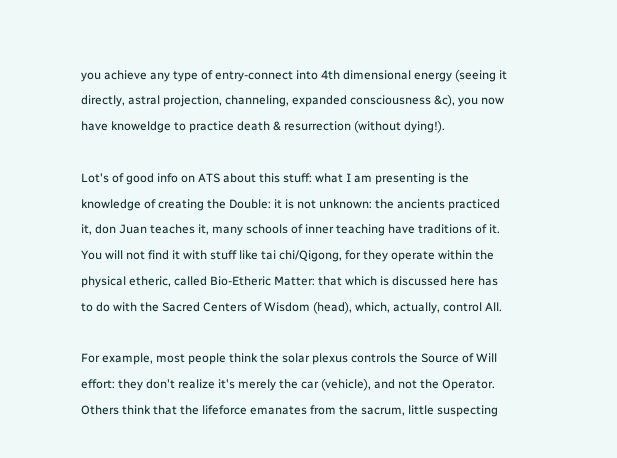you achieve any type of entry-connect into 4th dimensional energy (seeing it directly, astral projection, channeling, expanded consciousness &c), you now have knoweldge to practice death & resurrection (without dying!).

Lot's of good info on ATS about this stuff: what I am presenting is the knowledge of creating the Double: it is not unknown: the ancients practiced it, don Juan teaches it, many schools of inner teaching have traditions of it. You will not find it with stuff like tai chi/Qigong, for they operate within the physical etheric, called Bio-Etheric Matter: that which is discussed here has to do with the Sacred Centers of Wisdom (head), which, actually, control All.

For example, most people think the solar plexus controls the Source of Will effort: they don't realize it's merely the car (vehicle), and not the Operator. Others think that the lifeforce emanates from the sacrum, little suspecting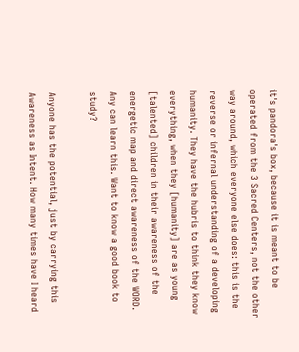it's pandora's box, because it is meant to be operated from the 3 Sacred Centers, not the other way around, which everyone else does: this is the reverse or infernal understanding of a developing humanity. They have the hubris to think they know everything, when they [humanity] are as young [talented] children in their awareness of the energetic map and direct awareness of the WORD. Any can learn this. Want to know a good book to study?

Anyone has the potential, just by carrying this Awareness as Intent. How many times have I heard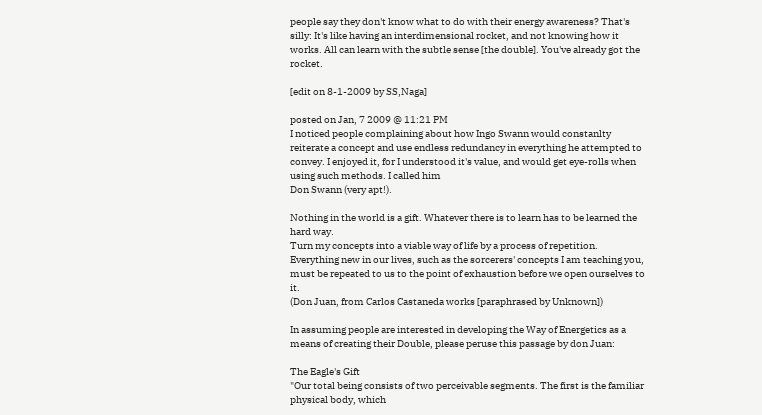people say they don't know what to do with their energy awareness? That's silly: It's like having an interdimensional rocket, and not knowing how it works. All can learn with the subtle sense [the double]. You've already got the rocket.

[edit on 8-1-2009 by SS,Naga]

posted on Jan, 7 2009 @ 11:21 PM
I noticed people complaining about how Ingo Swann would constanlty reiterate a concept and use endless redundancy in everything he attempted to convey. I enjoyed it, for I understood it's value, and would get eye-rolls when using such methods. I called him
Don Swann (very apt!).

Nothing in the world is a gift. Whatever there is to learn has to be learned the hard way.
Turn my concepts into a viable way of life by a process of repetition. Everything new in our lives, such as the sorcerers' concepts I am teaching you, must be repeated to us to the point of exhaustion before we open ourselves to it.
(Don Juan, from Carlos Castaneda works [paraphrased by Unknown])

In assuming people are interested in developing the Way of Energetics as a means of creating their Double, please peruse this passage by don Juan:

The Eagle's Gift
"Our total being consists of two perceivable segments. The first is the familiar physical body, which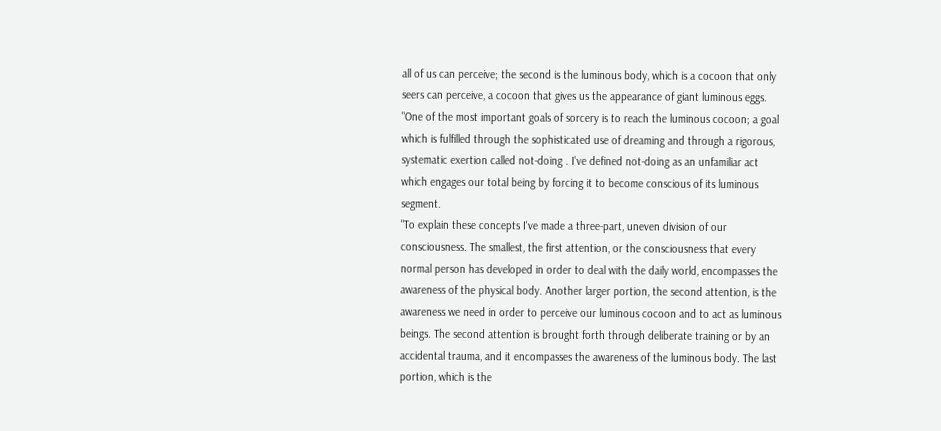all of us can perceive; the second is the luminous body, which is a cocoon that only seers can perceive, a cocoon that gives us the appearance of giant luminous eggs.
"One of the most important goals of sorcery is to reach the luminous cocoon; a goal which is fulfilled through the sophisticated use of dreaming and through a rigorous, systematic exertion called not-doing . I've defined not-doing as an unfamiliar act which engages our total being by forcing it to become conscious of its luminous segment.
"To explain these concepts I've made a three-part, uneven division of our consciousness. The smallest, the first attention, or the consciousness that every normal person has developed in order to deal with the daily world, encompasses the awareness of the physical body. Another larger portion, the second attention, is the awareness we need in order to perceive our luminous cocoon and to act as luminous beings. The second attention is brought forth through deliberate training or by an accidental trauma, and it encompasses the awareness of the luminous body. The last portion, which is the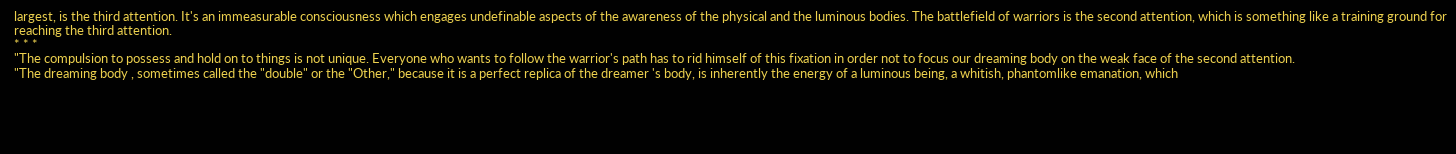largest, is the third attention. It's an immeasurable consciousness which engages undefinable aspects of the awareness of the physical and the luminous bodies. The battlefield of warriors is the second attention, which is something like a training ground for reaching the third attention.
* * *
"The compulsion to possess and hold on to things is not unique. Everyone who wants to follow the warrior's path has to rid himself of this fixation in order not to focus our dreaming body on the weak face of the second attention.
"The dreaming body , sometimes called the "double" or the "Other," because it is a perfect replica of the dreamer 's body, is inherently the energy of a luminous being, a whitish, phantomlike emanation, which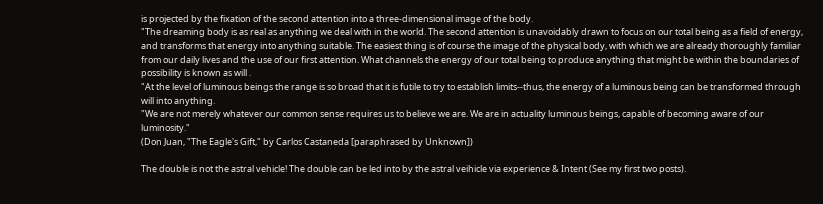is projected by the fixation of the second attention into a three-dimensional image of the body.
"The dreaming body is as real as anything we deal with in the world. The second attention is unavoidably drawn to focus on our total being as a field of energy, and transforms that energy into anything suitable. The easiest thing is of course the image of the physical body, with which we are already thoroughly familiar from our daily lives and the use of our first attention. What channels the energy of our total being to produce anything that might be within the boundaries of possibility is known as will .
"At the level of luminous beings the range is so broad that it is futile to try to establish limits--thus, the energy of a luminous being can be transformed through will into anything.
"We are not merely whatever our common sense requires us to believe we are. We are in actuality luminous beings, capable of becoming aware of our luminosity."
(Don Juan, "The Eagle's Gift," by Carlos Castaneda [paraphrased by Unknown])

The double is not the astral vehicle! The double can be led into by the astral veihicle via experience & Intent (See my first two posts).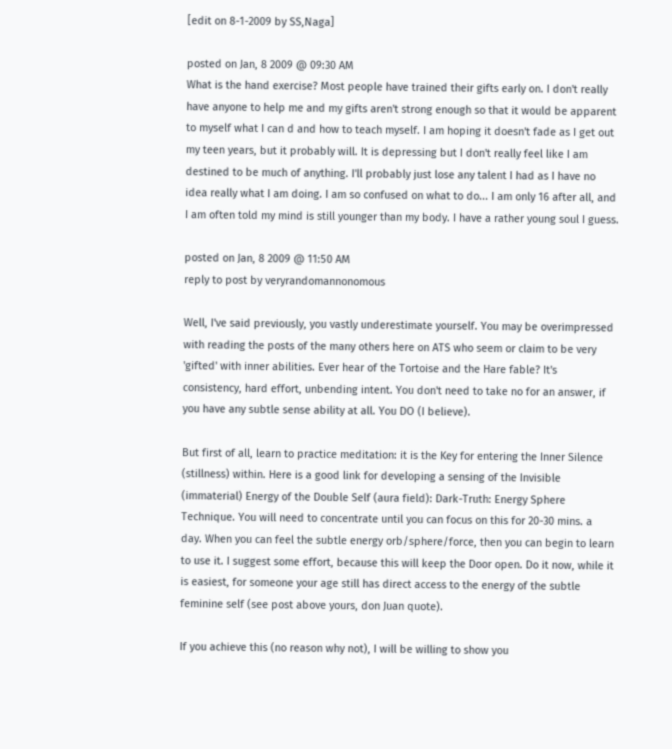[edit on 8-1-2009 by SS,Naga]

posted on Jan, 8 2009 @ 09:30 AM
What is the hand exercise? Most people have trained their gifts early on. I don't really have anyone to help me and my gifts aren't strong enough so that it would be apparent to myself what I can d and how to teach myself. I am hoping it doesn't fade as I get out my teen years, but it probably will. It is depressing but I don't really feel like I am destined to be much of anything. I'll probably just lose any talent I had as I have no idea really what I am doing. I am so confused on what to do... I am only 16 after all, and I am often told my mind is still younger than my body. I have a rather young soul I guess.

posted on Jan, 8 2009 @ 11:50 AM
reply to post by veryrandomannonomous

Well, I've said previously, you vastly underestimate yourself. You may be overimpressed with reading the posts of the many others here on ATS who seem or claim to be very 'gifted' with inner abilities. Ever hear of the Tortoise and the Hare fable? It's consistency, hard effort, unbending intent. You don't need to take no for an answer, if you have any subtle sense ability at all. You DO (I believe).

But first of all, learn to practice meditation: it is the Key for entering the Inner Silence (stillness) within. Here is a good link for developing a sensing of the Invisible (immaterial) Energy of the Double Self (aura field): Dark-Truth: Energy Sphere Technique. You will need to concentrate until you can focus on this for 20-30 mins. a day. When you can feel the subtle energy orb/sphere/force, then you can begin to learn to use it. I suggest some effort, because this will keep the Door open. Do it now, while it is easiest, for someone your age still has direct access to the energy of the subtle feminine self (see post above yours, don Juan quote).

If you achieve this (no reason why not), I will be willing to show you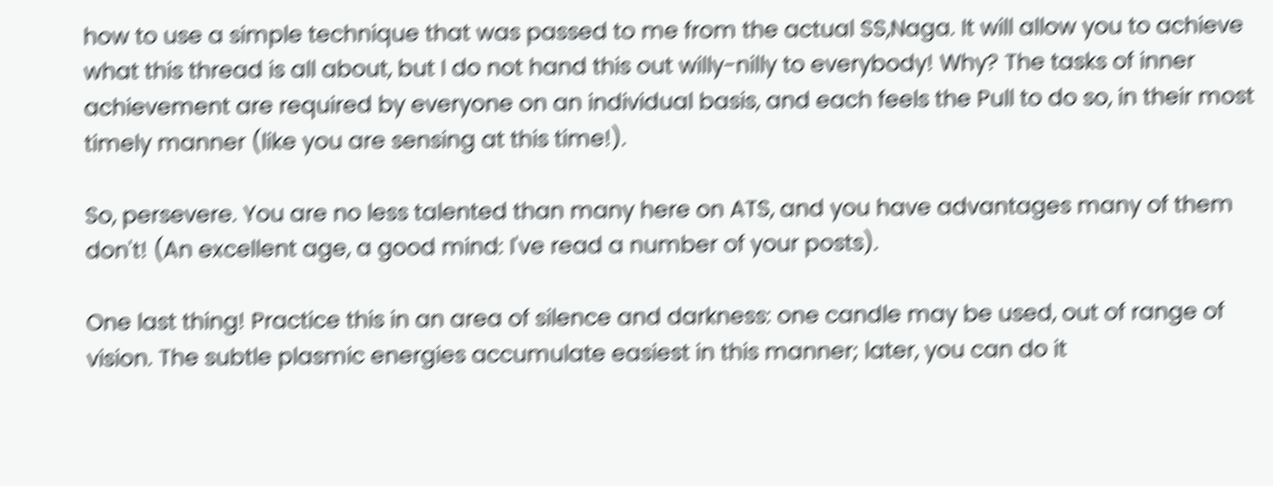how to use a simple technique that was passed to me from the actual SS,Naga. It will allow you to achieve what this thread is all about, but I do not hand this out willy-nilly to everybody! Why? The tasks of inner achievement are required by everyone on an individual basis, and each feels the Pull to do so, in their most timely manner (like you are sensing at this time!).

So, persevere. You are no less talented than many here on ATS, and you have advantages many of them don't! (An excellent age, a good mind: I've read a number of your posts).

One last thing! Practice this in an area of silence and darkness: one candle may be used, out of range of vision. The subtle plasmic energies accumulate easiest in this manner; later, you can do it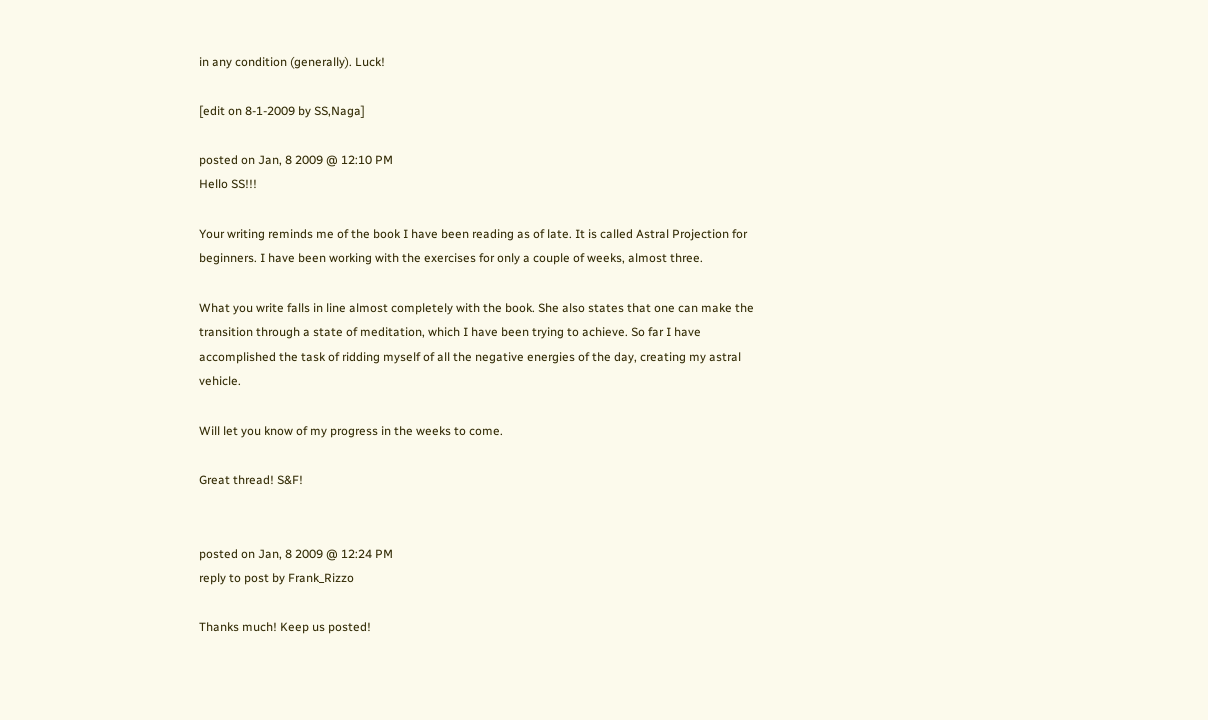in any condition (generally). Luck!

[edit on 8-1-2009 by SS,Naga]

posted on Jan, 8 2009 @ 12:10 PM
Hello SS!!!

Your writing reminds me of the book I have been reading as of late. It is called Astral Projection for beginners. I have been working with the exercises for only a couple of weeks, almost three.

What you write falls in line almost completely with the book. She also states that one can make the transition through a state of meditation, which I have been trying to achieve. So far I have accomplished the task of ridding myself of all the negative energies of the day, creating my astral vehicle.

Will let you know of my progress in the weeks to come.

Great thread! S&F!


posted on Jan, 8 2009 @ 12:24 PM
reply to post by Frank_Rizzo

Thanks much! Keep us posted!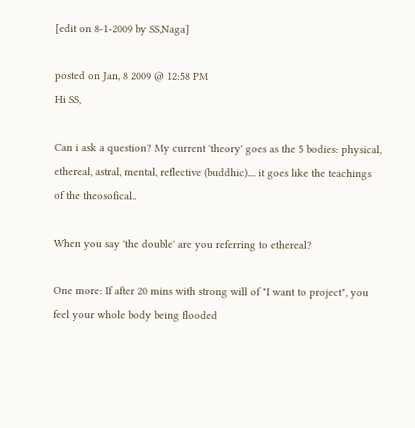[edit on 8-1-2009 by SS,Naga]

posted on Jan, 8 2009 @ 12:58 PM
Hi SS,

Can i ask a question? My current 'theory' goes as the 5 bodies: physical,
ethereal, astral, mental, reflective (buddhic).... it goes like the teachings
of the theosofical..

When you say 'the double' are you referring to ethereal?

One more: If after 20 mins with strong will of "I want to project", you
feel your whole body being flooded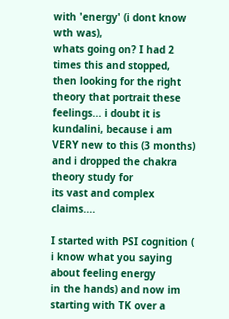with 'energy' (i dont know wth was),
whats going on? I had 2 times this and stopped, then looking for the right
theory that portrait these feelings... i doubt it is kundalini, because i am
VERY new to this (3 months) and i dropped the chakra theory study for
its vast and complex claims....

I started with PSI cognition ( i know what you saying about feeling energy
in the hands) and now im starting with TK over a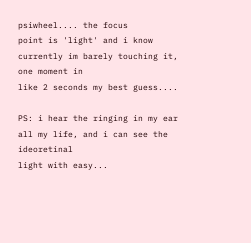psiwheel.... the focus
point is 'light' and i know currently im barely touching it, one moment in
like 2 seconds my best guess....

PS: i hear the ringing in my ear all my life, and i can see the ideoretinal
light with easy...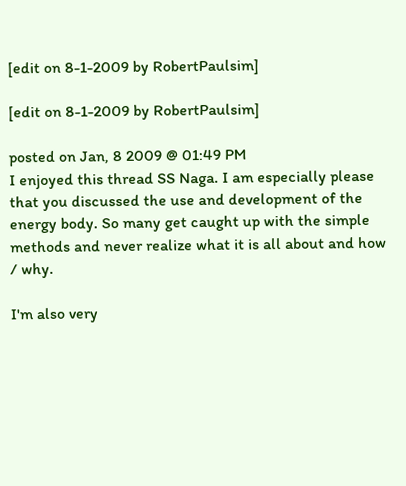[edit on 8-1-2009 by RobertPaulsim]

[edit on 8-1-2009 by RobertPaulsim]

posted on Jan, 8 2009 @ 01:49 PM
I enjoyed this thread SS Naga. I am especially please that you discussed the use and development of the energy body. So many get caught up with the simple methods and never realize what it is all about and how / why.

I'm also very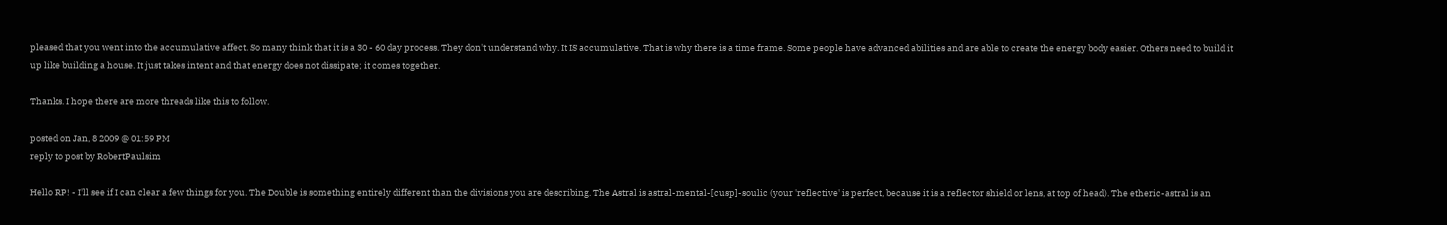pleased that you went into the accumulative affect. So many think that it is a 30 - 60 day process. They don't understand why. It IS accumulative. That is why there is a time frame. Some people have advanced abilities and are able to create the energy body easier. Others need to build it up like building a house. It just takes intent and that energy does not dissipate; it comes together.

Thanks. I hope there are more threads like this to follow.

posted on Jan, 8 2009 @ 01:59 PM
reply to post by RobertPaulsim

Hello RP! - I'll see if I can clear a few things for you. The Double is something entirely different than the divisions you are describing. The Astral is astral-mental-[cusp]-soulic (your 'reflective' is perfect, because it is a reflector shield or lens, at top of head). The etheric-astral is an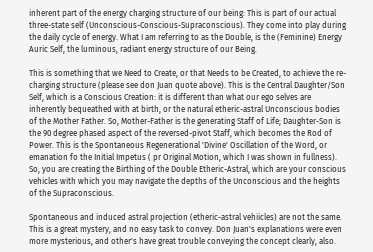inherent part of the energy charging structure of our being: This is part of our actual three-state self (Unconscious-Conscious-Supraconscious). They come into play during the daily cycle of energy. What I am referring to as the Double, is the (Feminine) Energy Auric Self, the luminous, radiant energy structure of our Being.

This is something that we Need to Create, or that Needs to be Created, to achieve the re-charging structure (please see don Juan quote above). This is the Central Daughter/Son Self, which is a Conscious Creation: it is different than what our ego selves are inherently bequeathed with at birth, or the natural etheric-astral Unconscious bodies of the Mother Father. So, Mother-Father is the generating Staff of Life; Daughter-Son is the 90 degree phased aspect of the reversed-pivot Staff, which becomes the Rod of Power. This is the Spontaneous Regenerational 'Divine' Oscillation of the Word, or emanation fo the Initial Impetus ( pr Original Motion, which I was shown in fullness). So, you are creating the Birthing of the Double Etheric-Astral, which are your conscious vehicles with which you may navigate the depths of the Unconscious and the heights of the Supraconscious.

Spontaneous and induced astral projection (etheric-astral vehiicles) are not the same. This is a great mystery, and no easy task to convey. Don Juan's explanations were even more mysterious, and other's have great trouble conveying the concept clearly, also.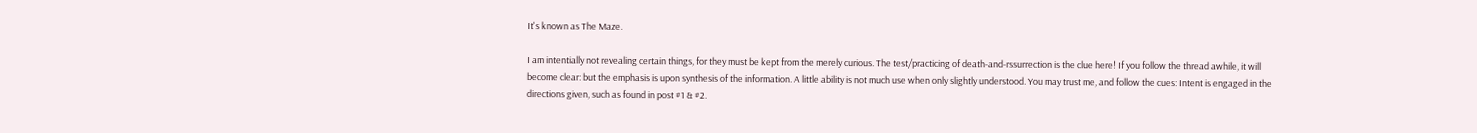It's known as The Maze.

I am intentially not revealing certain things, for they must be kept from the merely curious. The test/practicing of death-and-rssurrection is the clue here! If you follow the thread awhile, it will become clear: but the emphasis is upon synthesis of the information. A little ability is not much use when only slightly understood. You may trust me, and follow the cues: Intent is engaged in the directions given, such as found in post #1 & #2.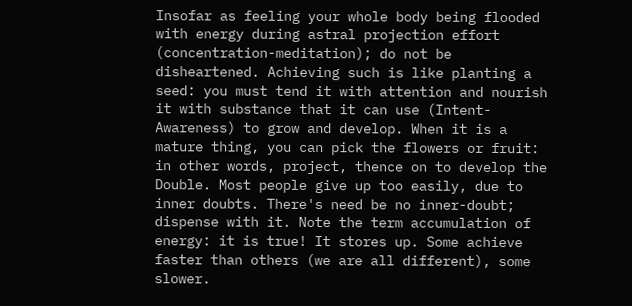Insofar as feeling your whole body being flooded with energy during astral projection effort (concentration-meditation); do not be disheartened. Achieving such is like planting a seed: you must tend it with attention and nourish it with substance that it can use (Intent-Awareness) to grow and develop. When it is a mature thing, you can pick the flowers or fruit: in other words, project, thence on to develop the Double. Most people give up too easily, due to inner doubts. There's need be no inner-doubt; dispense with it. Note the term accumulation of energy: it is true! It stores up. Some achieve faster than others (we are all different), some slower.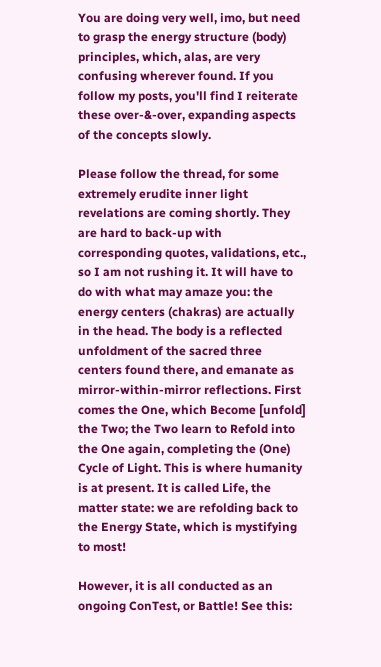You are doing very well, imo, but need to grasp the energy structure (body) principles, which, alas, are very confusing wherever found. If you follow my posts, you'll find I reiterate these over-&-over, expanding aspects of the concepts slowly.

Please follow the thread, for some extremely erudite inner light revelations are coming shortly. They are hard to back-up with corresponding quotes, validations, etc., so I am not rushing it. It will have to do with what may amaze you: the energy centers (chakras) are actually in the head. The body is a reflected unfoldment of the sacred three centers found there, and emanate as mirror-within-mirror reflections. First comes the One, which Become [unfold] the Two; the Two learn to Refold into the One again, completing the (One) Cycle of Light. This is where humanity is at present. It is called Life, the matter state: we are refolding back to the Energy State, which is mystifying to most!

However, it is all conducted as an ongoing ConTest, or Battle! See this: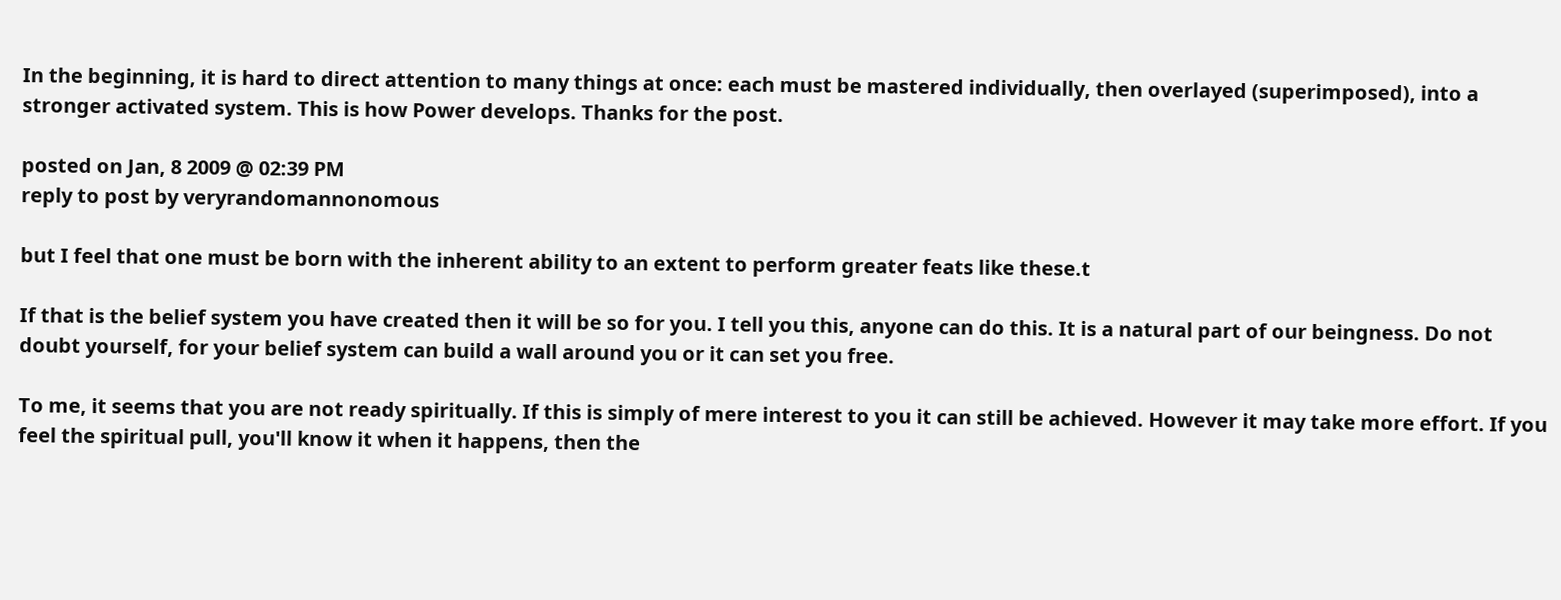In the beginning, it is hard to direct attention to many things at once: each must be mastered individually, then overlayed (superimposed), into a stronger activated system. This is how Power develops. Thanks for the post.

posted on Jan, 8 2009 @ 02:39 PM
reply to post by veryrandomannonomous

but I feel that one must be born with the inherent ability to an extent to perform greater feats like these.t

If that is the belief system you have created then it will be so for you. I tell you this, anyone can do this. It is a natural part of our beingness. Do not doubt yourself, for your belief system can build a wall around you or it can set you free.

To me, it seems that you are not ready spiritually. If this is simply of mere interest to you it can still be achieved. However it may take more effort. If you feel the spiritual pull, you'll know it when it happens, then the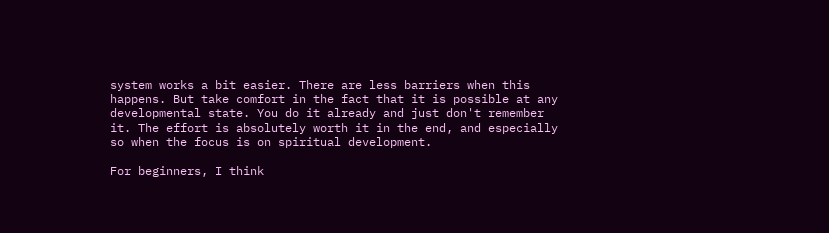system works a bit easier. There are less barriers when this happens. But take comfort in the fact that it is possible at any developmental state. You do it already and just don't remember it. The effort is absolutely worth it in the end, and especially so when the focus is on spiritual development.

For beginners, I think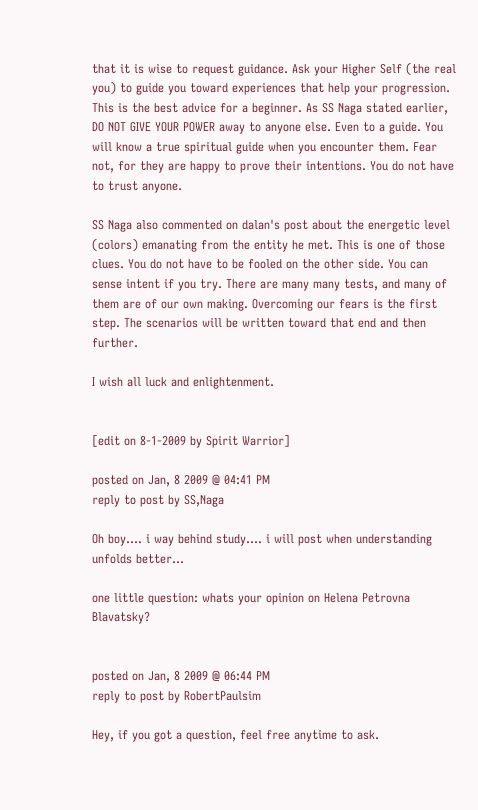that it is wise to request guidance. Ask your Higher Self (the real you) to guide you toward experiences that help your progression. This is the best advice for a beginner. As SS Naga stated earlier, DO NOT GIVE YOUR POWER away to anyone else. Even to a guide. You will know a true spiritual guide when you encounter them. Fear not, for they are happy to prove their intentions. You do not have to trust anyone.

SS Naga also commented on dalan's post about the energetic level (colors) emanating from the entity he met. This is one of those clues. You do not have to be fooled on the other side. You can sense intent if you try. There are many many tests, and many of them are of our own making. Overcoming our fears is the first step. The scenarios will be written toward that end and then further.

I wish all luck and enlightenment.


[edit on 8-1-2009 by Spirit Warrior]

posted on Jan, 8 2009 @ 04:41 PM
reply to post by SS,Naga

Oh boy.... i way behind study.... i will post when understanding unfolds better...

one little question: whats your opinion on Helena Petrovna Blavatsky?


posted on Jan, 8 2009 @ 06:44 PM
reply to post by RobertPaulsim

Hey, if you got a question, feel free anytime to ask.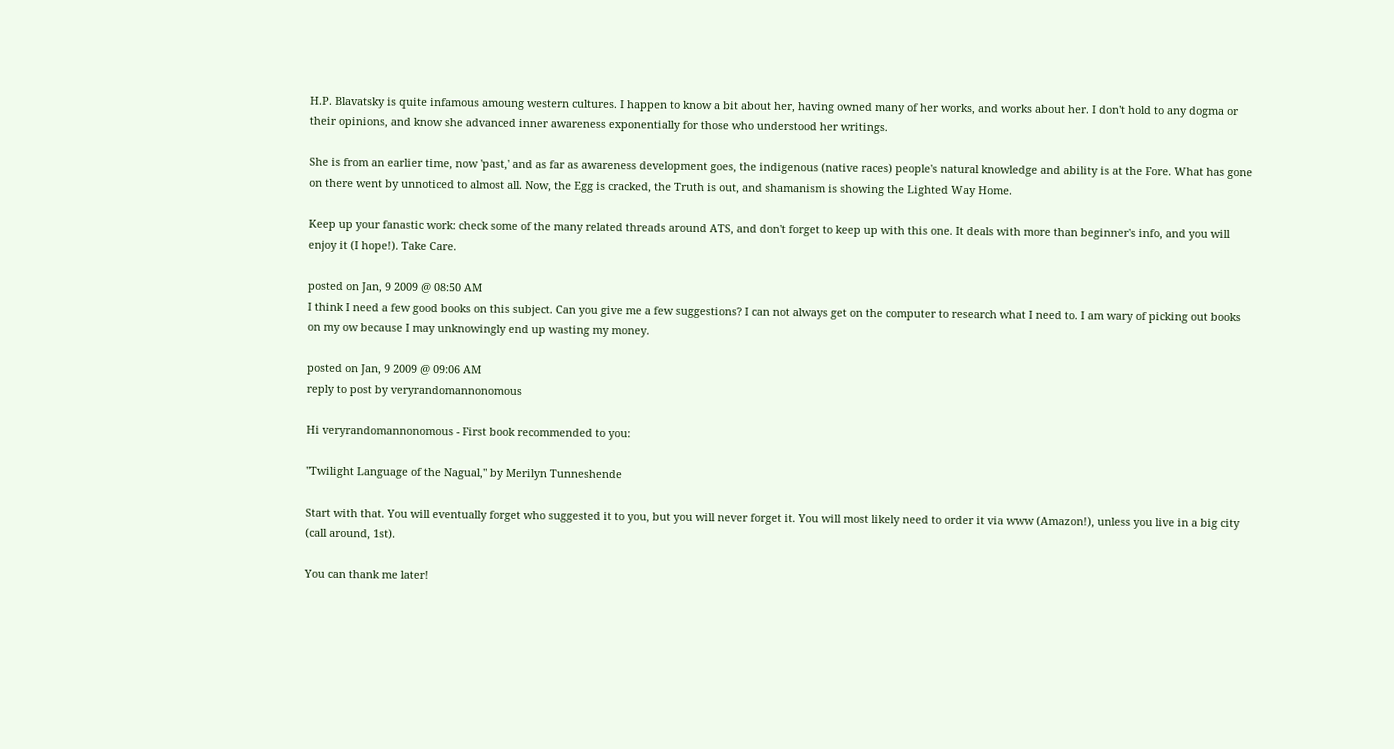H.P. Blavatsky is quite infamous amoung western cultures. I happen to know a bit about her, having owned many of her works, and works about her. I don't hold to any dogma or their opinions, and know she advanced inner awareness exponentially for those who understood her writings.

She is from an earlier time, now 'past,' and as far as awareness development goes, the indigenous (native races) people's natural knowledge and ability is at the Fore. What has gone on there went by unnoticed to almost all. Now, the Egg is cracked, the Truth is out, and shamanism is showing the Lighted Way Home.

Keep up your fanastic work: check some of the many related threads around ATS, and don't forget to keep up with this one. It deals with more than beginner's info, and you will enjoy it (I hope!). Take Care.

posted on Jan, 9 2009 @ 08:50 AM
I think I need a few good books on this subject. Can you give me a few suggestions? I can not always get on the computer to research what I need to. I am wary of picking out books on my ow because I may unknowingly end up wasting my money.

posted on Jan, 9 2009 @ 09:06 AM
reply to post by veryrandomannonomous

Hi veryrandomannonomous - First book recommended to you:

"Twilight Language of the Nagual," by Merilyn Tunneshende

Start with that. You will eventually forget who suggested it to you, but you will never forget it. You will most likely need to order it via www (Amazon!), unless you live in a big city (call around, 1st).

You can thank me later!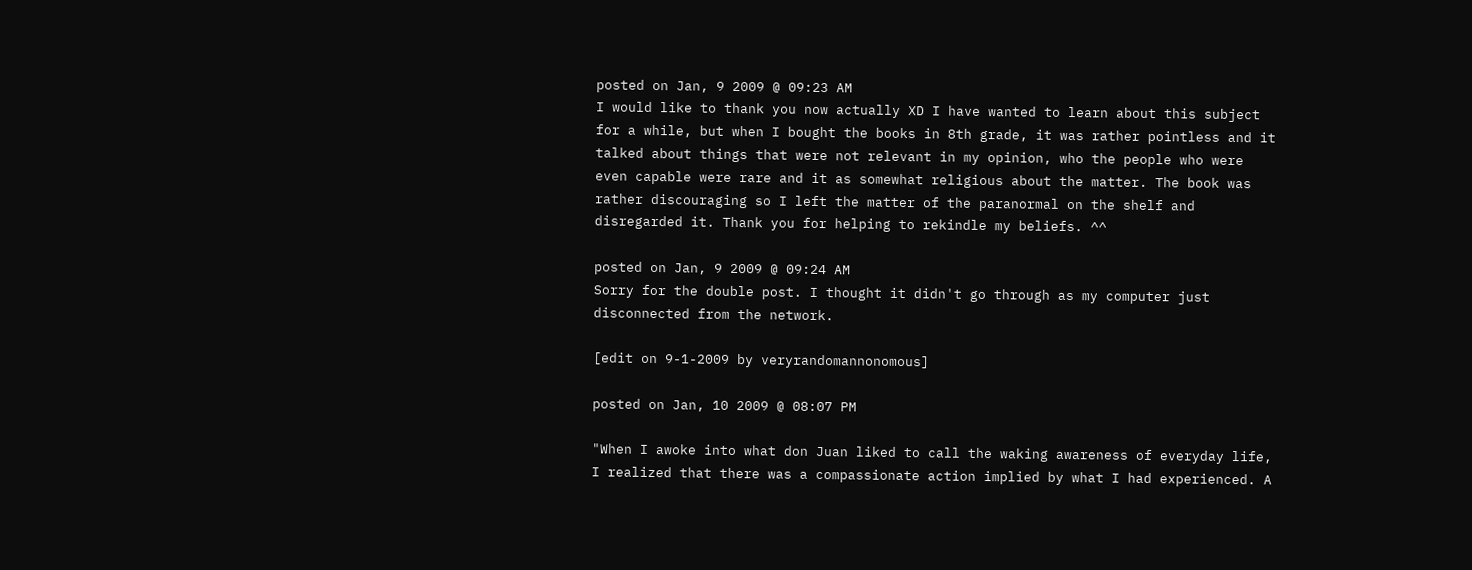posted on Jan, 9 2009 @ 09:23 AM
I would like to thank you now actually XD I have wanted to learn about this subject for a while, but when I bought the books in 8th grade, it was rather pointless and it talked about things that were not relevant in my opinion, who the people who were even capable were rare and it as somewhat religious about the matter. The book was rather discouraging so I left the matter of the paranormal on the shelf and disregarded it. Thank you for helping to rekindle my beliefs. ^^

posted on Jan, 9 2009 @ 09:24 AM
Sorry for the double post. I thought it didn't go through as my computer just disconnected from the network.

[edit on 9-1-2009 by veryrandomannonomous]

posted on Jan, 10 2009 @ 08:07 PM

"When I awoke into what don Juan liked to call the waking awareness of everyday life, I realized that there was a compassionate action implied by what I had experienced. A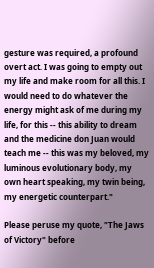gesture was required, a profound overt act. I was going to empty out my life and make room for all this. I would need to do whatever the energy might ask of me during my life, for this -- this ability to dream and the medicine don Juan would teach me -- this was my beloved, my luminous evolutionary body, my own heart speaking, my twin being, my energetic counterpart."

Please peruse my quote, "The Jaws of Victory" before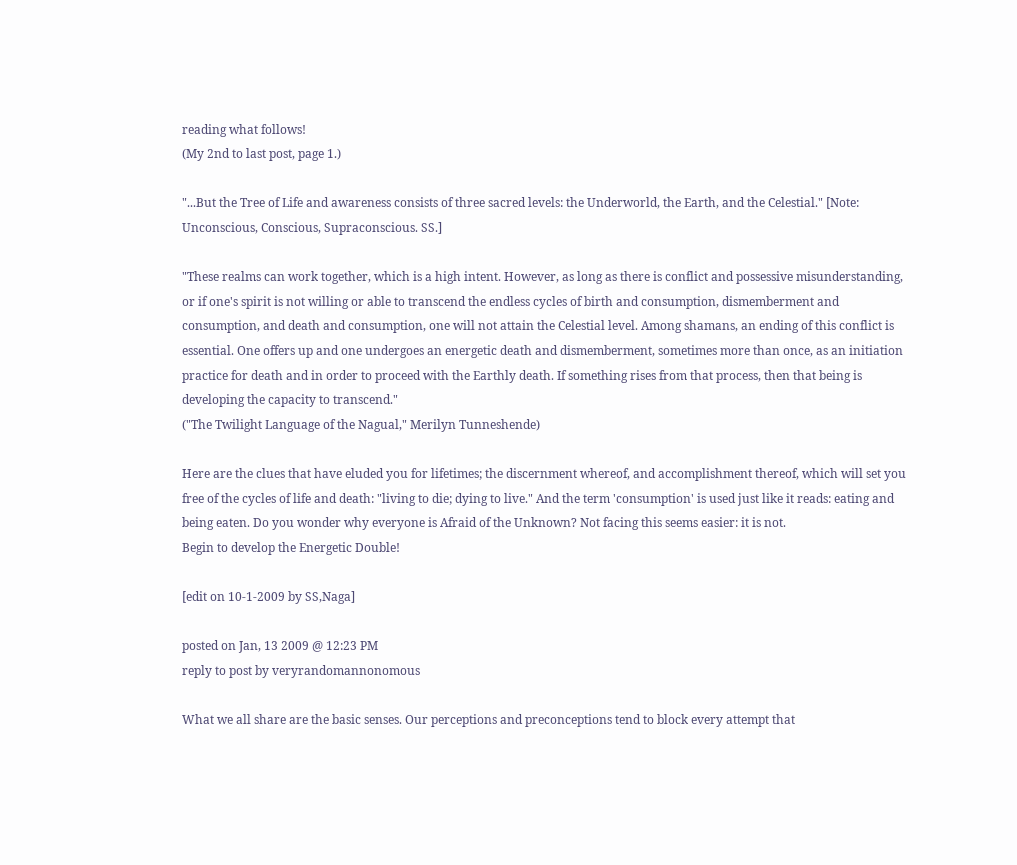reading what follows!
(My 2nd to last post, page 1.)

"...But the Tree of Life and awareness consists of three sacred levels: the Underworld, the Earth, and the Celestial." [Note: Unconscious, Conscious, Supraconscious. SS.]

"These realms can work together, which is a high intent. However, as long as there is conflict and possessive misunderstanding, or if one's spirit is not willing or able to transcend the endless cycles of birth and consumption, dismemberment and consumption, and death and consumption, one will not attain the Celestial level. Among shamans, an ending of this conflict is essential. One offers up and one undergoes an energetic death and dismemberment, sometimes more than once, as an initiation practice for death and in order to proceed with the Earthly death. If something rises from that process, then that being is developing the capacity to transcend."
("The Twilight Language of the Nagual," Merilyn Tunneshende)

Here are the clues that have eluded you for lifetimes; the discernment whereof, and accomplishment thereof, which will set you free of the cycles of life and death: "living to die; dying to live." And the term 'consumption' is used just like it reads: eating and being eaten. Do you wonder why everyone is Afraid of the Unknown? Not facing this seems easier: it is not.
Begin to develop the Energetic Double!

[edit on 10-1-2009 by SS,Naga]

posted on Jan, 13 2009 @ 12:23 PM
reply to post by veryrandomannonomous

What we all share are the basic senses. Our perceptions and preconceptions tend to block every attempt that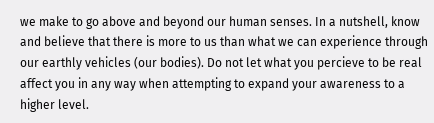we make to go above and beyond our human senses. In a nutshell, know and believe that there is more to us than what we can experience through our earthly vehicles (our bodies). Do not let what you percieve to be real affect you in any way when attempting to expand your awareness to a higher level.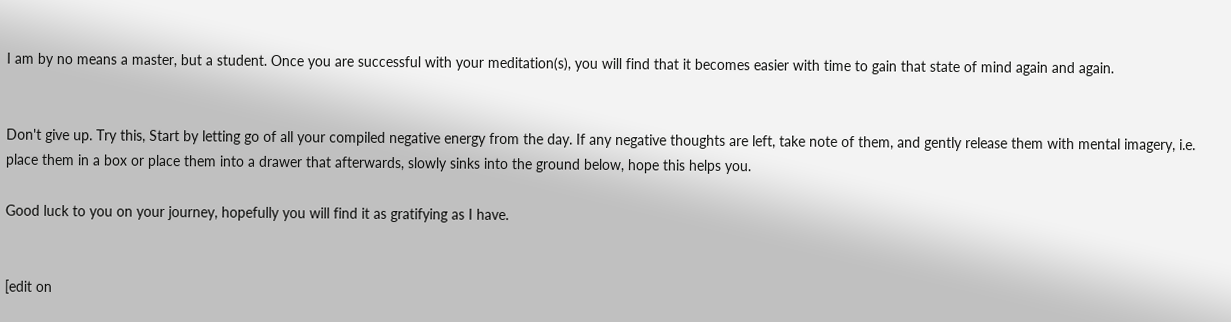I am by no means a master, but a student. Once you are successful with your meditation(s), you will find that it becomes easier with time to gain that state of mind again and again.


Don't give up. Try this, Start by letting go of all your compiled negative energy from the day. If any negative thoughts are left, take note of them, and gently release them with mental imagery, i.e. place them in a box or place them into a drawer that afterwards, slowly sinks into the ground below, hope this helps you.

Good luck to you on your journey, hopefully you will find it as gratifying as I have.


[edit on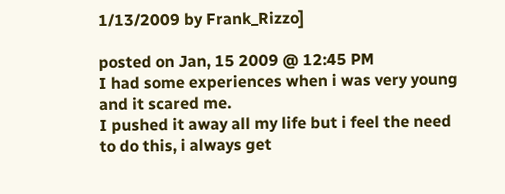1/13/2009 by Frank_Rizzo]

posted on Jan, 15 2009 @ 12:45 PM
I had some experiences when i was very young and it scared me.
I pushed it away all my life but i feel the need to do this, i always get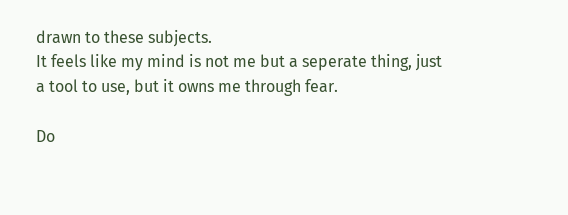drawn to these subjects.
It feels like my mind is not me but a seperate thing, just a tool to use, but it owns me through fear.

Do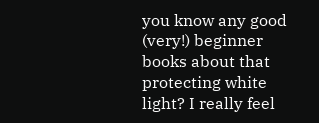you know any good (very!) beginner books about that protecting white light? I really feel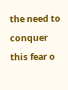the need to conquer this fear o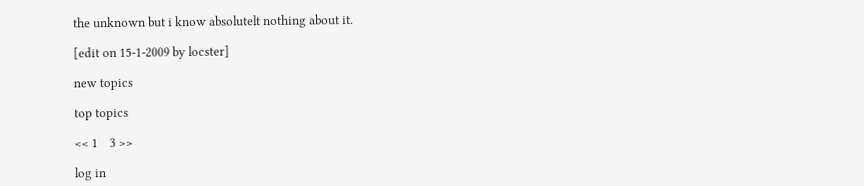the unknown but i know absolutelt nothing about it.

[edit on 15-1-2009 by locster]

new topics

top topics

<< 1    3 >>

log in